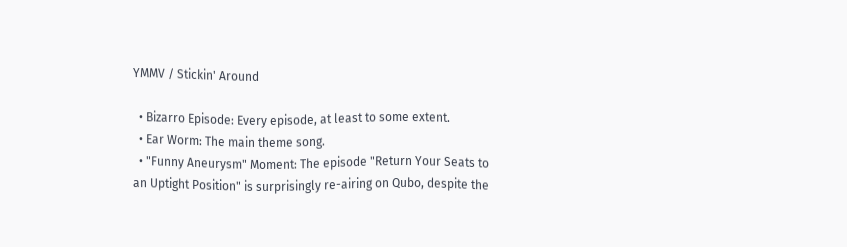YMMV / Stickin' Around

  • Bizarro Episode: Every episode, at least to some extent.
  • Ear Worm: The main theme song.
  • "Funny Aneurysm" Moment: The episode "Return Your Seats to an Uptight Position" is surprisingly re-airing on Qubo, despite the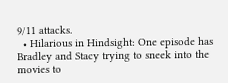9/11 attacks.
  • Hilarious in Hindsight: One episode has Bradley and Stacy trying to sneek into the movies to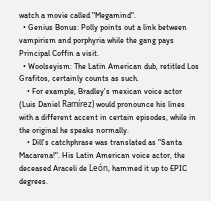watch a movie called "Megamind".
  • Genius Bonus: Polly points out a link between vampirism and porphyria while the gang pays Principal Coffin a visit.
  • Woolseyism: The Latin American dub, retitled Los Grafitos, certainly counts as such.
    • For example, Bradley's mexican voice actor (Luis Daniel Ramírez) would pronounce his lines with a different accent in certain episodes, while in the original he speaks normally.
    • Dill's catchphrase was translated as "Santa Macarena!". His Latin American voice actor, the deceased Araceli de León, hammed it up to EPIC degrees.